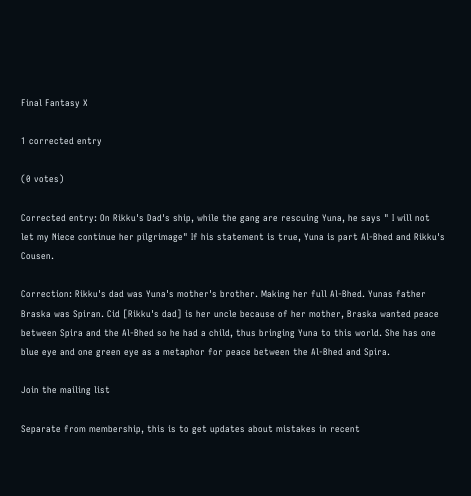Final Fantasy X

1 corrected entry

(0 votes)

Corrected entry: On Rikku's Dad's ship, while the gang are rescuing Yuna, he says " I will not let my Niece continue her pilgrimage" If his statement is true, Yuna is part Al-Bhed and Rikku's Cousen.

Correction: Rikku's dad was Yuna's mother's brother. Making her full Al-Bhed. Yunas father Braska was Spiran. Cid [Rikku's dad] is her uncle because of her mother, Braska wanted peace between Spira and the Al-Bhed so he had a child, thus bringing Yuna to this world. She has one blue eye and one green eye as a metaphor for peace between the Al-Bhed and Spira.

Join the mailing list

Separate from membership, this is to get updates about mistakes in recent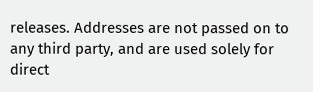releases. Addresses are not passed on to any third party, and are used solely for direct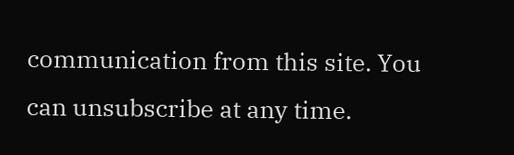communication from this site. You can unsubscribe at any time.